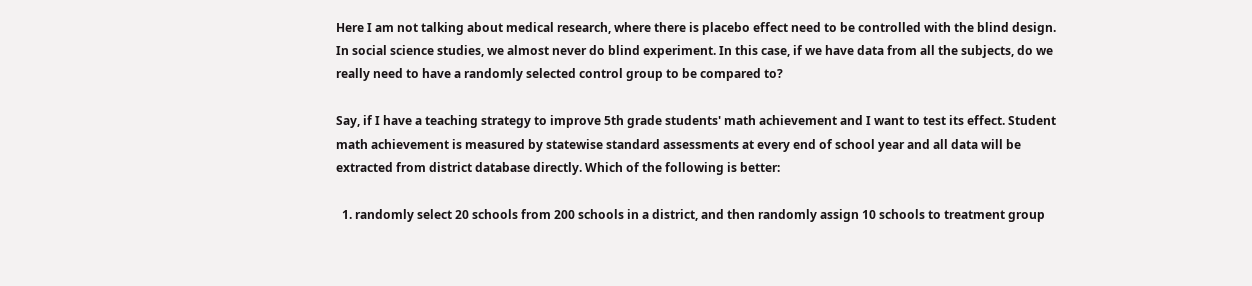Here I am not talking about medical research, where there is placebo effect need to be controlled with the blind design. In social science studies, we almost never do blind experiment. In this case, if we have data from all the subjects, do we really need to have a randomly selected control group to be compared to?

Say, if I have a teaching strategy to improve 5th grade students' math achievement and I want to test its effect. Student math achievement is measured by statewise standard assessments at every end of school year and all data will be extracted from district database directly. Which of the following is better:

  1. randomly select 20 schools from 200 schools in a district, and then randomly assign 10 schools to treatment group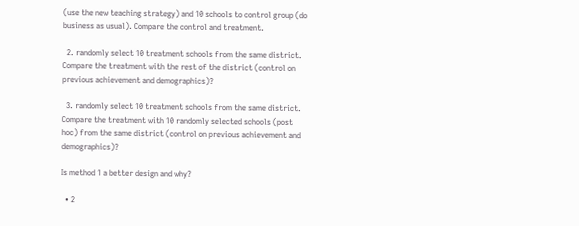(use the new teaching strategy) and 10 schools to control group (do business as usual). Compare the control and treatment.

  2. randomly select 10 treatment schools from the same district. Compare the treatment with the rest of the district (control on previous achievement and demographics)?

  3. randomly select 10 treatment schools from the same district. Compare the treatment with 10 randomly selected schools (post hoc) from the same district (control on previous achievement and demographics)?

Is method 1 a better design and why?

  • 2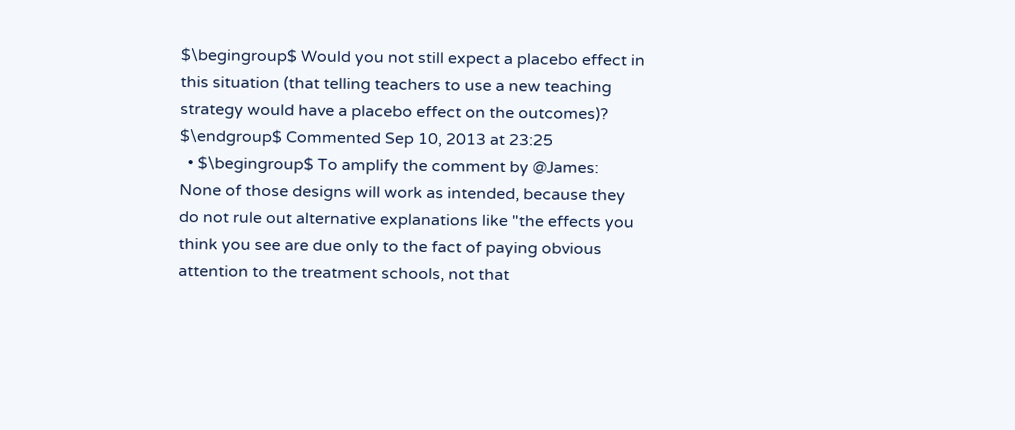$\begingroup$ Would you not still expect a placebo effect in this situation (that telling teachers to use a new teaching strategy would have a placebo effect on the outcomes)? $\endgroup$ Commented Sep 10, 2013 at 23:25
  • $\begingroup$ To amplify the comment by @James: None of those designs will work as intended, because they do not rule out alternative explanations like "the effects you think you see are due only to the fact of paying obvious attention to the treatment schools, not that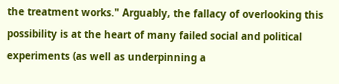the treatment works." Arguably, the fallacy of overlooking this possibility is at the heart of many failed social and political experiments (as well as underpinning a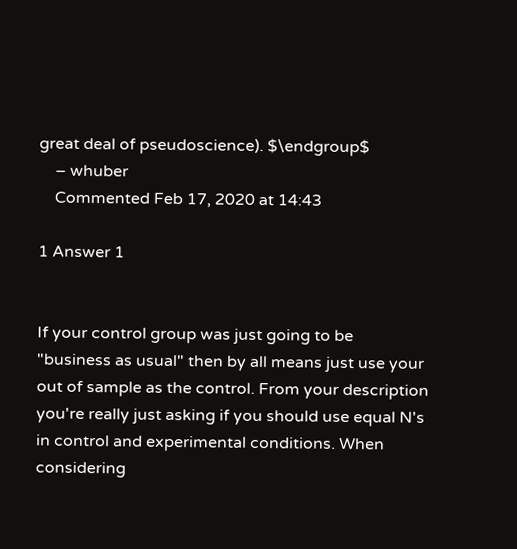great deal of pseudoscience). $\endgroup$
    – whuber
    Commented Feb 17, 2020 at 14:43

1 Answer 1


If your control group was just going to be "business as usual" then by all means just use your out of sample as the control. From your description you're really just asking if you should use equal N's in control and experimental conditions. When considering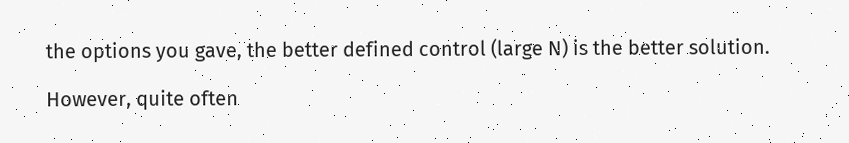the options you gave, the better defined control (large N) is the better solution.

However, quite often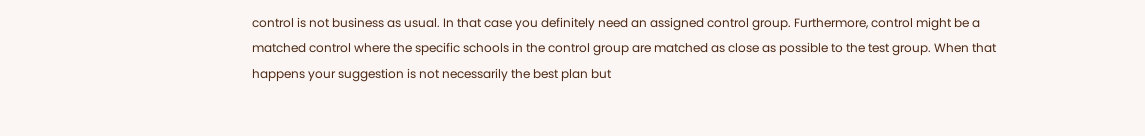control is not business as usual. In that case you definitely need an assigned control group. Furthermore, control might be a matched control where the specific schools in the control group are matched as close as possible to the test group. When that happens your suggestion is not necessarily the best plan but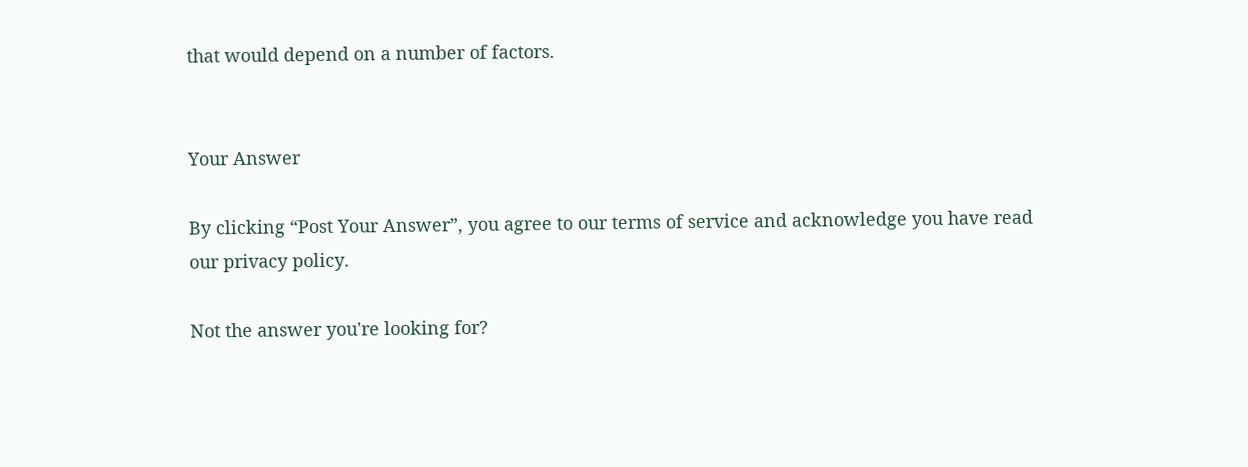that would depend on a number of factors.


Your Answer

By clicking “Post Your Answer”, you agree to our terms of service and acknowledge you have read our privacy policy.

Not the answer you're looking for?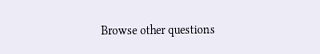Browse other questions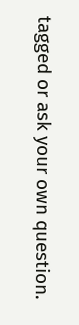tagged or ask your own question.